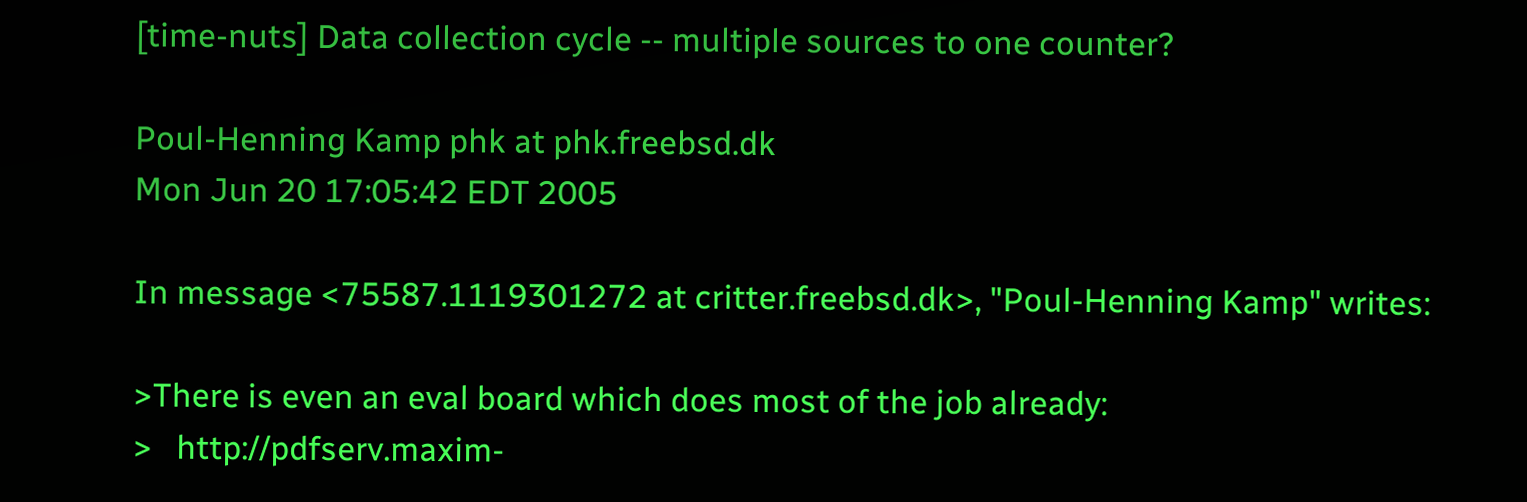[time-nuts] Data collection cycle -- multiple sources to one counter?

Poul-Henning Kamp phk at phk.freebsd.dk
Mon Jun 20 17:05:42 EDT 2005

In message <75587.1119301272 at critter.freebsd.dk>, "Poul-Henning Kamp" writes:

>There is even an eval board which does most of the job already:
>   http://pdfserv.maxim-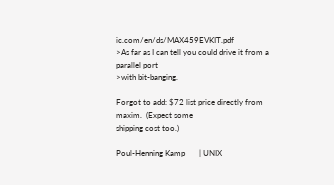ic.com/en/ds/MAX459EVKIT.pdf
>As far as I can tell you could drive it from a parallel port
>with bit-banging.

Forgot to add: $72 list price directly from maxim.  (Expect some
shipping cost too.)

Poul-Henning Kamp       | UNIX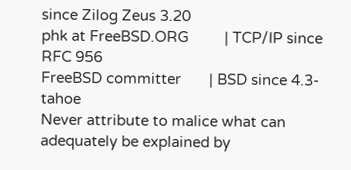since Zilog Zeus 3.20
phk at FreeBSD.ORG         | TCP/IP since RFC 956
FreeBSD committer       | BSD since 4.3-tahoe
Never attribute to malice what can adequately be explained by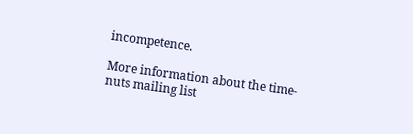incompetence.

More information about the time-nuts mailing list